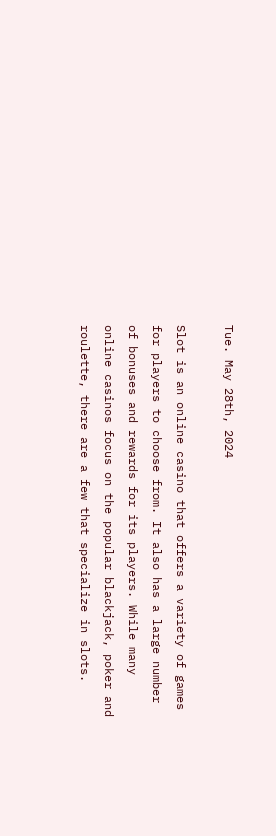Tue. May 28th, 2024

Slot is an online casino that offers a variety of games for players to choose from. It also has a large number of bonuses and rewards for its players. While many online casinos focus on the popular blackjack, poker and roulette, there are a few that specialize in slots.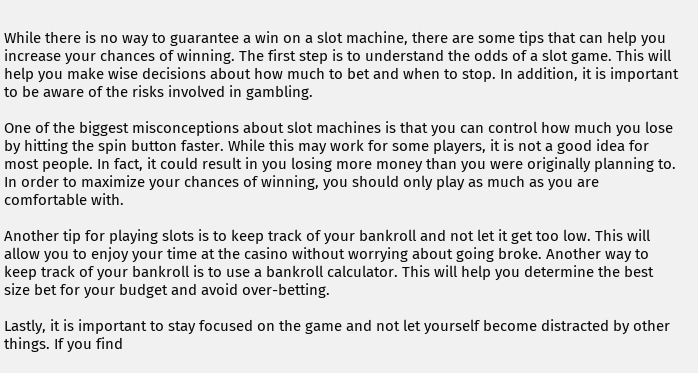While there is no way to guarantee a win on a slot machine, there are some tips that can help you increase your chances of winning. The first step is to understand the odds of a slot game. This will help you make wise decisions about how much to bet and when to stop. In addition, it is important to be aware of the risks involved in gambling.

One of the biggest misconceptions about slot machines is that you can control how much you lose by hitting the spin button faster. While this may work for some players, it is not a good idea for most people. In fact, it could result in you losing more money than you were originally planning to. In order to maximize your chances of winning, you should only play as much as you are comfortable with.

Another tip for playing slots is to keep track of your bankroll and not let it get too low. This will allow you to enjoy your time at the casino without worrying about going broke. Another way to keep track of your bankroll is to use a bankroll calculator. This will help you determine the best size bet for your budget and avoid over-betting.

Lastly, it is important to stay focused on the game and not let yourself become distracted by other things. If you find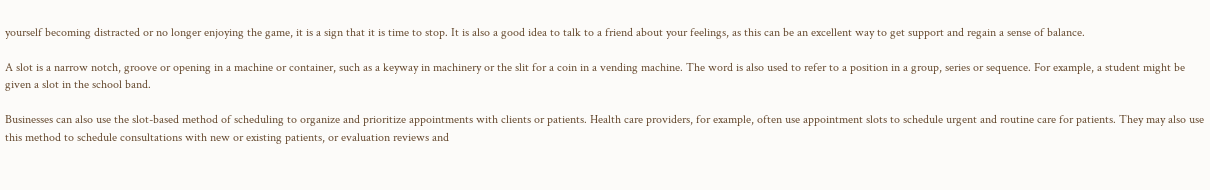yourself becoming distracted or no longer enjoying the game, it is a sign that it is time to stop. It is also a good idea to talk to a friend about your feelings, as this can be an excellent way to get support and regain a sense of balance.

A slot is a narrow notch, groove or opening in a machine or container, such as a keyway in machinery or the slit for a coin in a vending machine. The word is also used to refer to a position in a group, series or sequence. For example, a student might be given a slot in the school band.

Businesses can also use the slot-based method of scheduling to organize and prioritize appointments with clients or patients. Health care providers, for example, often use appointment slots to schedule urgent and routine care for patients. They may also use this method to schedule consultations with new or existing patients, or evaluation reviews and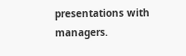presentations with managers.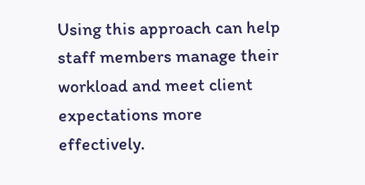Using this approach can help staff members manage their workload and meet client expectations more effectively.